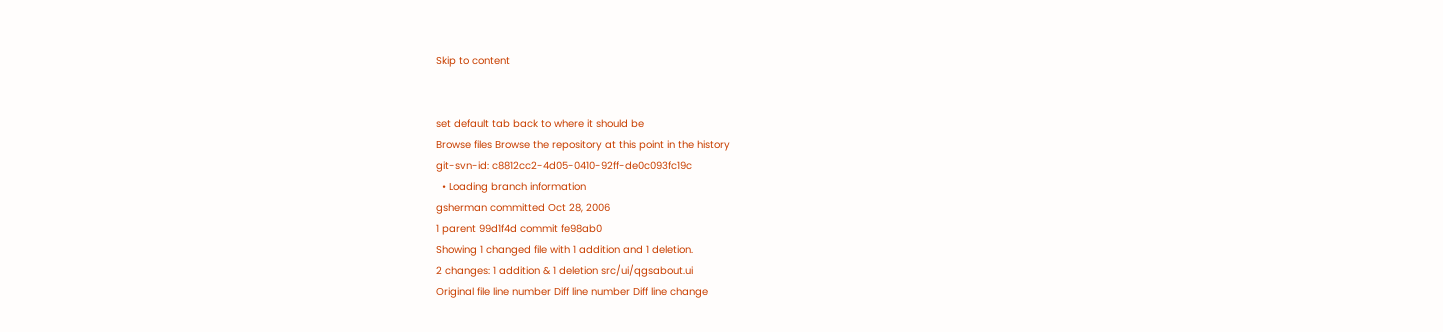Skip to content


set default tab back to where it should be
Browse files Browse the repository at this point in the history
git-svn-id: c8812cc2-4d05-0410-92ff-de0c093fc19c
  • Loading branch information
gsherman committed Oct 28, 2006
1 parent 99d1f4d commit fe98ab0
Showing 1 changed file with 1 addition and 1 deletion.
2 changes: 1 addition & 1 deletion src/ui/qgsabout.ui
Original file line number Diff line number Diff line change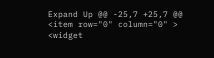Expand Up @@ -25,7 +25,7 @@
<item row="0" column="0" >
<widget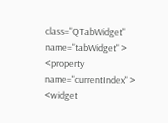class="QTabWidget" name="tabWidget" >
<property name="currentIndex" >
<widget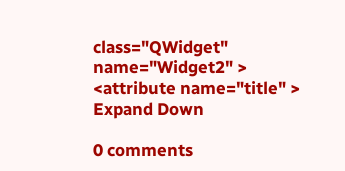class="QWidget" name="Widget2" >
<attribute name="title" >
Expand Down

0 comments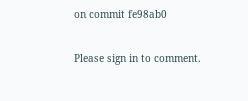on commit fe98ab0

Please sign in to comment.